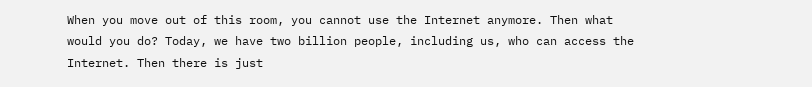When you move out of this room, you cannot use the Internet anymore. Then what would you do? Today, we have two billion people, including us, who can access the Internet. Then there is just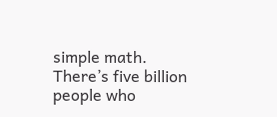simple math. There’s five billion people who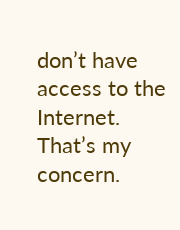don’t have access to the Internet. That’s my concern.